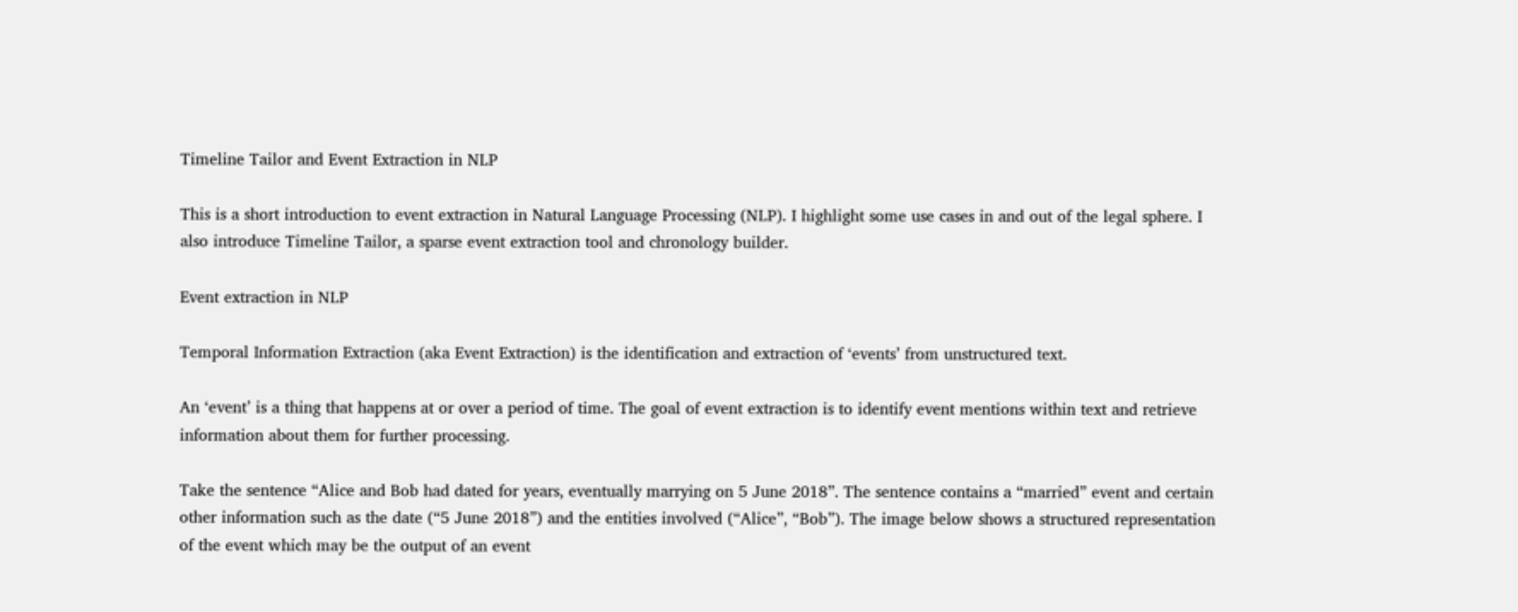Timeline Tailor and Event Extraction in NLP

This is a short introduction to event extraction in Natural Language Processing (NLP). I highlight some use cases in and out of the legal sphere. I also introduce Timeline Tailor, a sparse event extraction tool and chronology builder.

Event extraction in NLP

Temporal Information Extraction (aka Event Extraction) is the identification and extraction of ‘events’ from unstructured text.

An ‘event’ is a thing that happens at or over a period of time. The goal of event extraction is to identify event mentions within text and retrieve information about them for further processing.

Take the sentence “Alice and Bob had dated for years, eventually marrying on 5 June 2018”. The sentence contains a “married” event and certain other information such as the date (“5 June 2018”) and the entities involved (“Alice”, “Bob”). The image below shows a structured representation of the event which may be the output of an event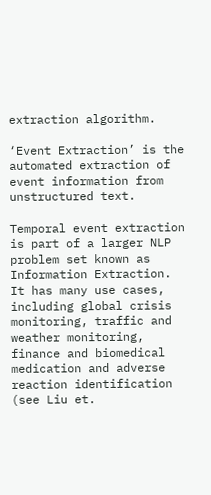extraction algorithm.

‘Event Extraction’ is the automated extraction of event information from unstructured text.

Temporal event extraction is part of a larger NLP problem set known as Information Extraction. It has many use cases, including global crisis monitoring, traffic and weather monitoring, finance and biomedical medication and adverse reaction identification (see Liu et.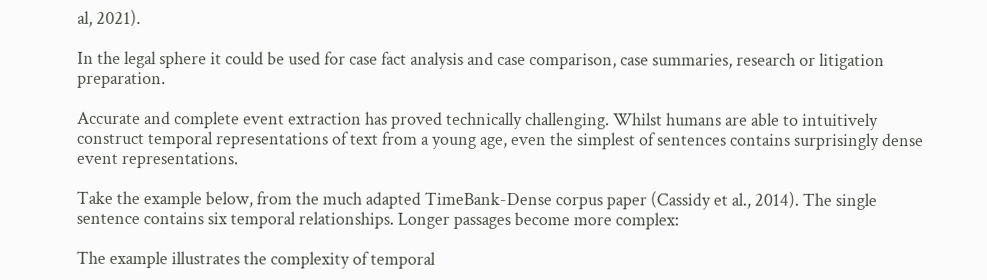al, 2021).

In the legal sphere it could be used for case fact analysis and case comparison, case summaries, research or litigation preparation.

Accurate and complete event extraction has proved technically challenging. Whilst humans are able to intuitively construct temporal representations of text from a young age, even the simplest of sentences contains surprisingly dense event representations.

Take the example below, from the much adapted TimeBank-Dense corpus paper (Cassidy et al., 2014). The single sentence contains six temporal relationships. Longer passages become more complex:

The example illustrates the complexity of temporal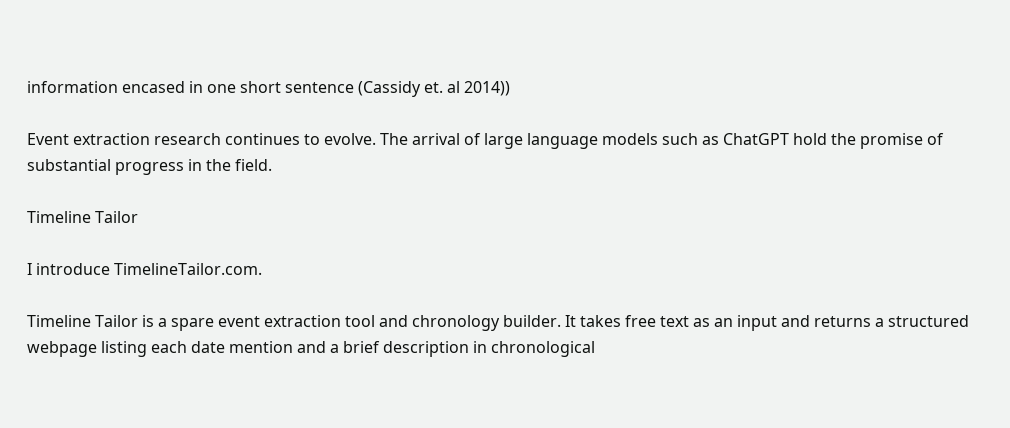information encased in one short sentence (Cassidy et. al 2014))

Event extraction research continues to evolve. The arrival of large language models such as ChatGPT hold the promise of substantial progress in the field.

Timeline Tailor

I introduce TimelineTailor.com.

Timeline Tailor is a spare event extraction tool and chronology builder. It takes free text as an input and returns a structured webpage listing each date mention and a brief description in chronological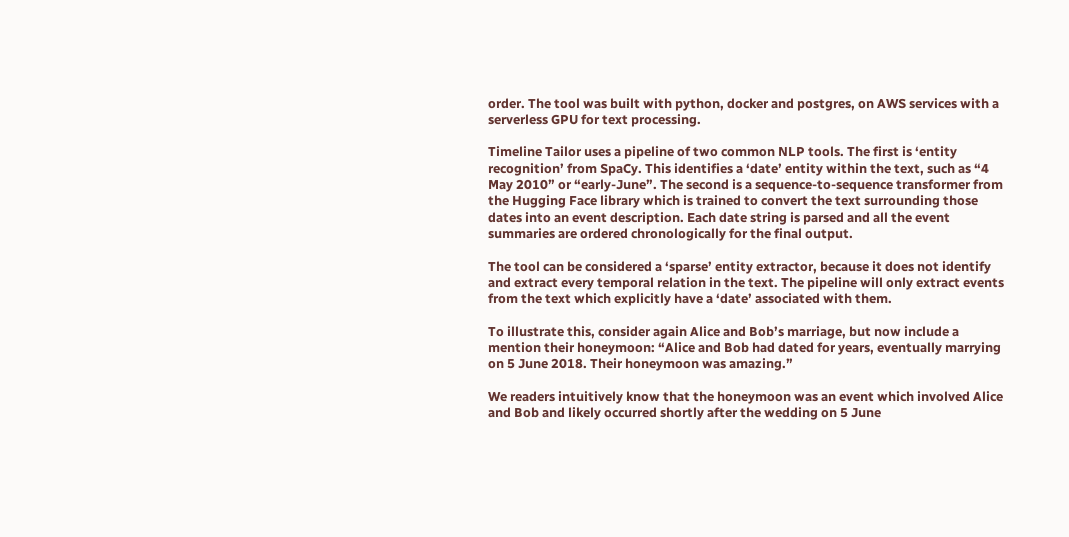order. The tool was built with python, docker and postgres, on AWS services with a serverless GPU for text processing.

Timeline Tailor uses a pipeline of two common NLP tools. The first is ‘entity recognition’ from SpaCy. This identifies a ‘date’ entity within the text, such as “4 May 2010” or “early-June”. The second is a sequence-to-sequence transformer from the Hugging Face library which is trained to convert the text surrounding those dates into an event description. Each date string is parsed and all the event summaries are ordered chronologically for the final output.

The tool can be considered a ‘sparse’ entity extractor, because it does not identify and extract every temporal relation in the text. The pipeline will only extract events from the text which explicitly have a ‘date’ associated with them.

To illustrate this, consider again Alice and Bob’s marriage, but now include a mention their honeymoon: “Alice and Bob had dated for years, eventually marrying on 5 June 2018. Their honeymoon was amazing.”

We readers intuitively know that the honeymoon was an event which involved Alice and Bob and likely occurred shortly after the wedding on 5 June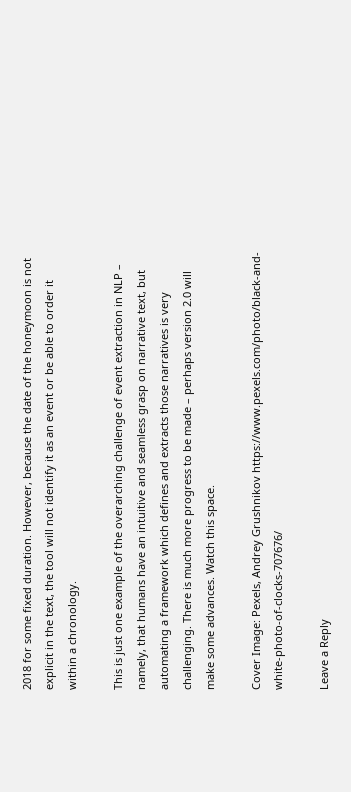2018 for some fixed duration. However, because the date of the honeymoon is not explicit in the text, the tool will not identify it as an event or be able to order it within a chronology.

This is just one example of the overarching challenge of event extraction in NLP – namely, that humans have an intuitive and seamless grasp on narrative text, but automating a framework which defines and extracts those narratives is very challenging. There is much more progress to be made – perhaps version 2.0 will make some advances. Watch this space.

Cover Image: Pexels, Andrey Grushnikov https://www.pexels.com/photo/black-and-white-photo-of-clocks-707676/

Leave a Reply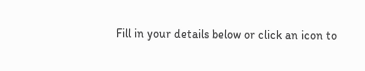Fill in your details below or click an icon to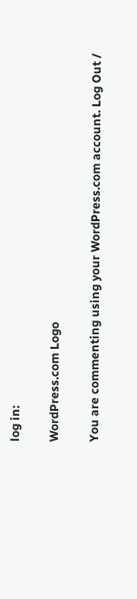log in:

WordPress.com Logo

You are commenting using your WordPress.com account. Log Out /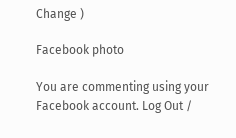Change )

Facebook photo

You are commenting using your Facebook account. Log Out /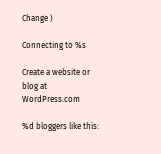Change )

Connecting to %s

Create a website or blog at WordPress.com

%d bloggers like this: